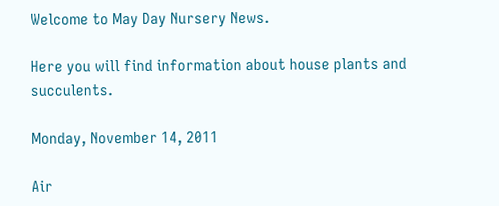Welcome to May Day Nursery News.

Here you will find information about house plants and succulents.

Monday, November 14, 2011

Air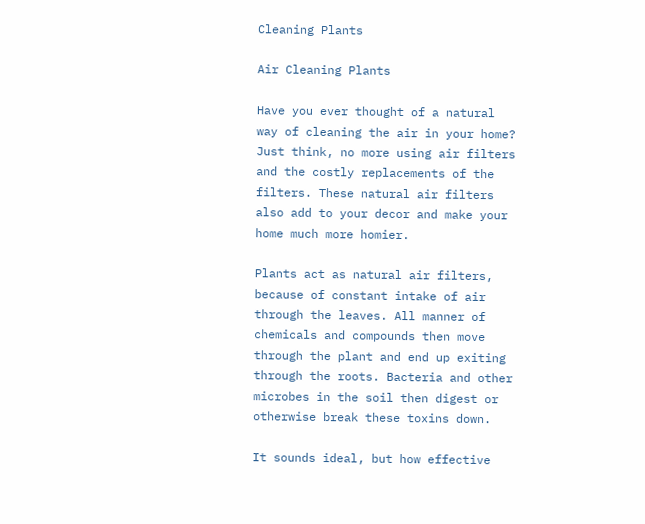Cleaning Plants

Air Cleaning Plants

Have you ever thought of a natural way of cleaning the air in your home? Just think, no more using air filters and the costly replacements of the filters. These natural air filters also add to your decor and make your home much more homier.

Plants act as natural air filters, because of constant intake of air through the leaves. All manner of chemicals and compounds then move through the plant and end up exiting through the roots. Bacteria and other microbes in the soil then digest or otherwise break these toxins down.

It sounds ideal, but how effective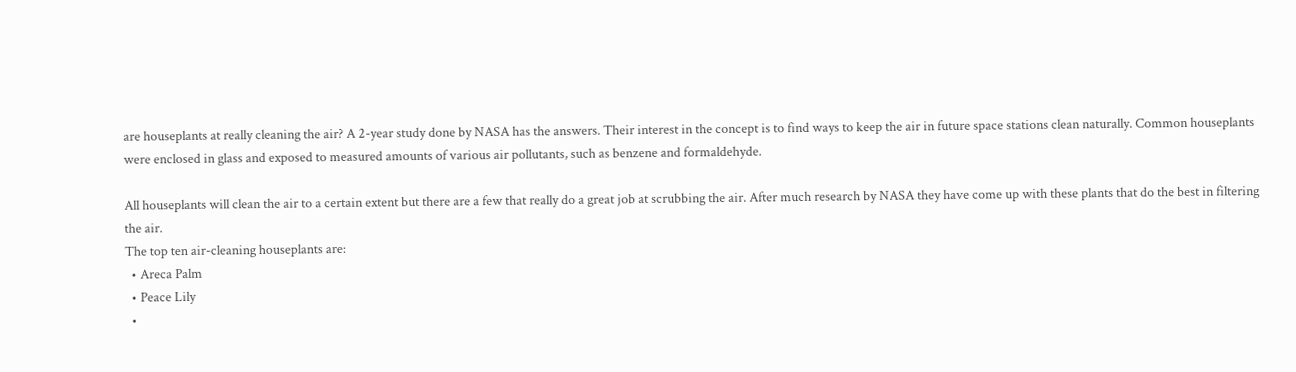are houseplants at really cleaning the air? A 2-year study done by NASA has the answers. Their interest in the concept is to find ways to keep the air in future space stations clean naturally. Common houseplants were enclosed in glass and exposed to measured amounts of various air pollutants, such as benzene and formaldehyde.

All houseplants will clean the air to a certain extent but there are a few that really do a great job at scrubbing the air. After much research by NASA they have come up with these plants that do the best in filtering the air.
The top ten air-cleaning houseplants are:
  • Areca Palm
  • Peace Lily
  •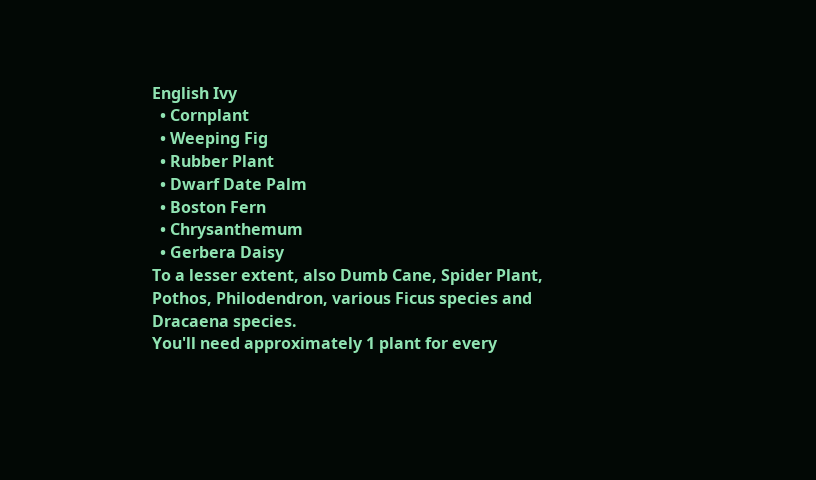English Ivy
  • Cornplant
  • Weeping Fig
  • Rubber Plant
  • Dwarf Date Palm
  • Boston Fern
  • Chrysanthemum
  • Gerbera Daisy
To a lesser extent, also Dumb Cane, Spider Plant, Pothos, Philodendron, various Ficus species and Dracaena species.
You'll need approximately 1 plant for every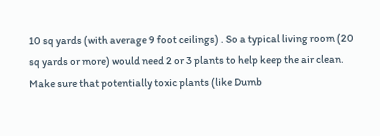10 sq yards (with average 9 foot ceilings) . So a typical living room (20 sq yards or more) would need 2 or 3 plants to help keep the air clean. Make sure that potentially toxic plants (like Dumb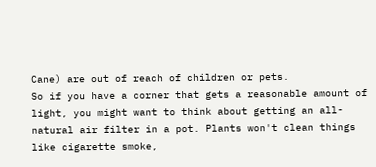Cane) are out of reach of children or pets.
So if you have a corner that gets a reasonable amount of light, you might want to think about getting an all-natural air filter in a pot. Plants won't clean things like cigarette smoke,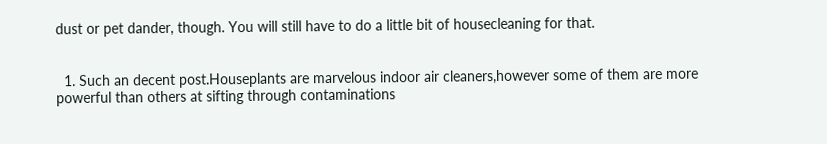dust or pet dander, though. You will still have to do a little bit of housecleaning for that.


  1. Such an decent post.Houseplants are marvelous indoor air cleaners,however some of them are more powerful than others at sifting through contaminations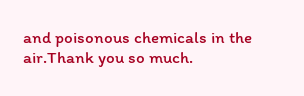and poisonous chemicals in the air.Thank you so much.